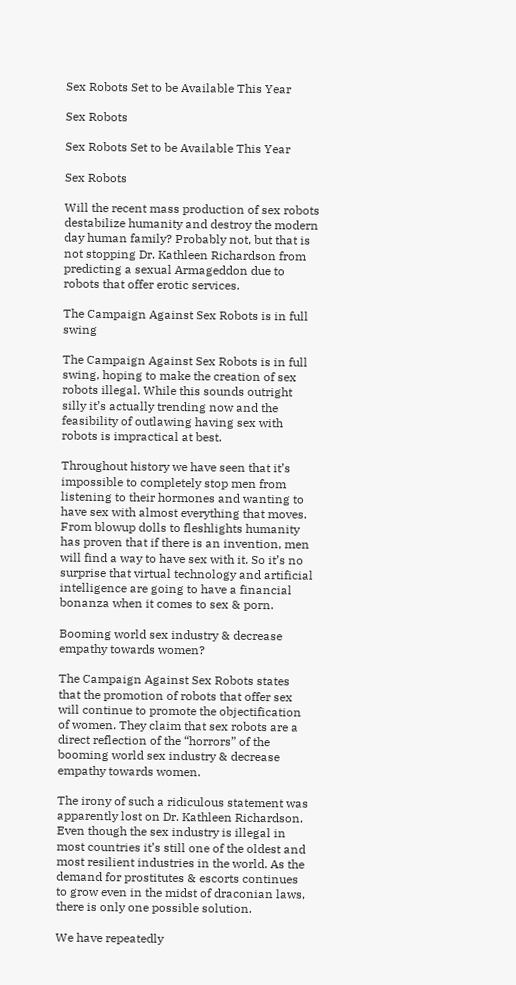Sex Robots Set to be Available This Year

Sex Robots

Sex Robots Set to be Available This Year

Sex Robots

Will the recent mass production of sex robots destabilize humanity and destroy the modern day human family? Probably not, but that is not stopping Dr. Kathleen Richardson from predicting a sexual Armageddon due to robots that offer erotic services.

The Campaign Against Sex Robots is in full swing

The Campaign Against Sex Robots is in full swing, hoping to make the creation of sex robots illegal. While this sounds outright silly it’s actually trending now and the feasibility of outlawing having sex with robots is impractical at best.

Throughout history we have seen that it’s impossible to completely stop men from listening to their hormones and wanting to have sex with almost everything that moves. From blowup dolls to fleshlights humanity has proven that if there is an invention, men will find a way to have sex with it. So it’s no surprise that virtual technology and artificial intelligence are going to have a financial bonanza when it comes to sex & porn.

Booming world sex industry & decrease empathy towards women?

The Campaign Against Sex Robots states that the promotion of robots that offer sex will continue to promote the objectification of women. They claim that sex robots are a direct reflection of the “horrors” of the booming world sex industry & decrease empathy towards women.

The irony of such a ridiculous statement was apparently lost on Dr. Kathleen Richardson. Even though the sex industry is illegal in most countries it’s still one of the oldest and most resilient industries in the world. As the demand for prostitutes & escorts continues to grow even in the midst of draconian laws, there is only one possible solution.

We have repeatedly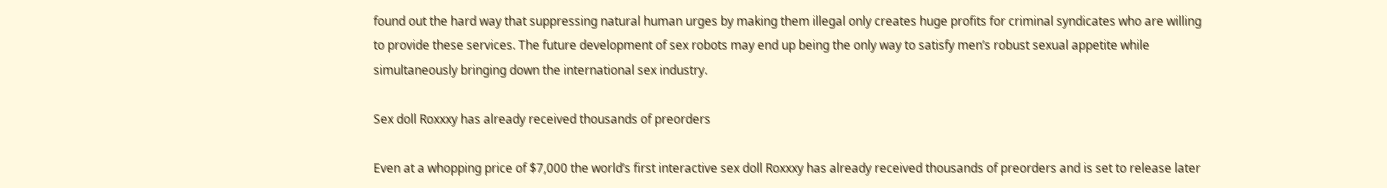found out the hard way that suppressing natural human urges by making them illegal only creates huge profits for criminal syndicates who are willing to provide these services. The future development of sex robots may end up being the only way to satisfy men’s robust sexual appetite while simultaneously bringing down the international sex industry.

Sex doll Roxxxy has already received thousands of preorders

Even at a whopping price of $7,000 the world’s first interactive sex doll Roxxxy has already received thousands of preorders and is set to release later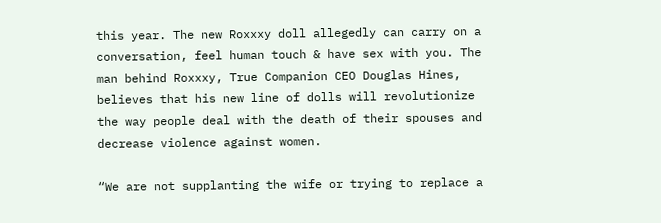this year. The new Roxxxy doll allegedly can carry on a conversation, feel human touch & have sex with you. The man behind Roxxxy, True Companion CEO Douglas Hines, believes that his new line of dolls will revolutionize the way people deal with the death of their spouses and decrease violence against women.

“We are not supplanting the wife or trying to replace a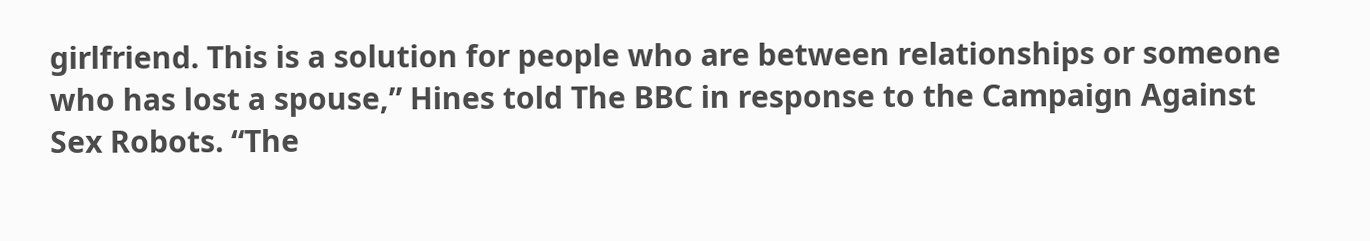girlfriend. This is a solution for people who are between relationships or someone who has lost a spouse,” Hines told The BBC in response to the Campaign Against Sex Robots. “The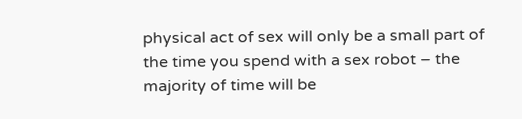physical act of sex will only be a small part of the time you spend with a sex robot – the majority of time will be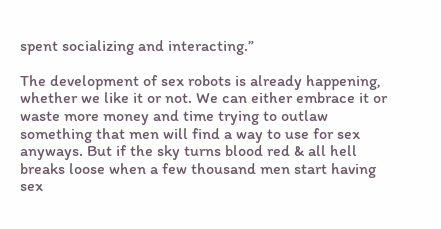spent socializing and interacting.”

The development of sex robots is already happening, whether we like it or not. We can either embrace it or waste more money and time trying to outlaw something that men will find a way to use for sex anyways. But if the sky turns blood red & all hell breaks loose when a few thousand men start having sex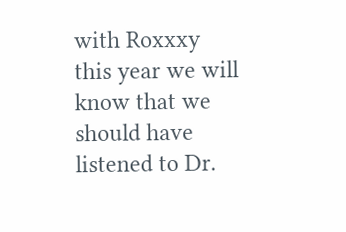with Roxxxy this year we will know that we should have listened to Dr.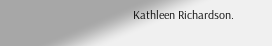Kathleen Richardson.